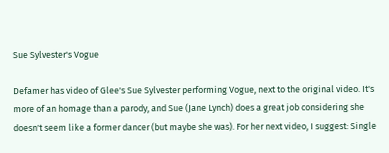Sue Sylvester's Vogue

Defamer has video of Glee's Sue Sylvester performing Vogue, next to the original video. It's more of an homage than a parody, and Sue (Jane Lynch) does a great job considering she doesn't seem like a former dancer (but maybe she was). For her next video, I suggest: Single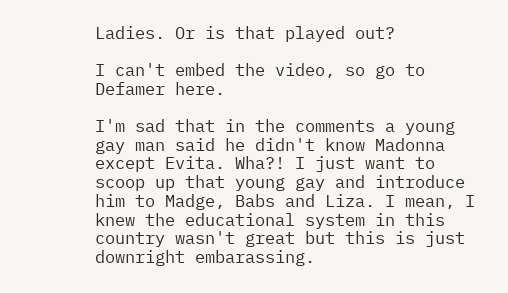Ladies. Or is that played out?

I can't embed the video, so go to Defamer here.

I'm sad that in the comments a young gay man said he didn't know Madonna except Evita. Wha?! I just want to scoop up that young gay and introduce him to Madge, Babs and Liza. I mean, I knew the educational system in this country wasn't great but this is just downright embarassing.